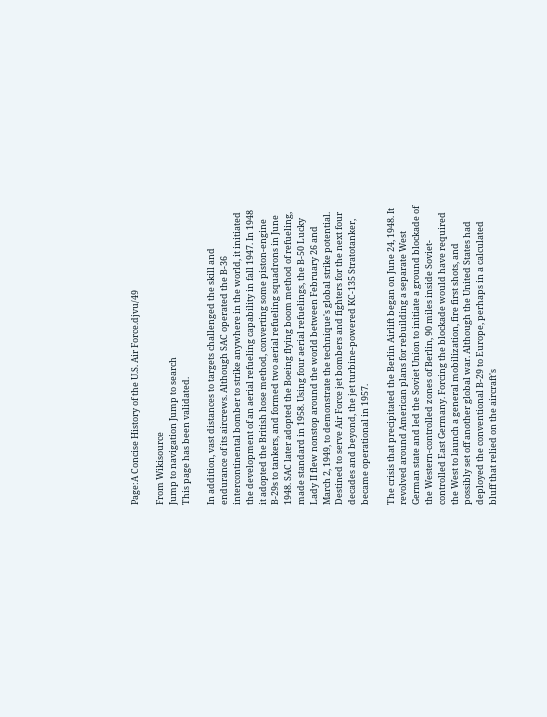Page:A Concise History of the U.S. Air Force.djvu/49

From Wikisource
Jump to navigation Jump to search
This page has been validated.

In addition, vast distances to targets challenged the skill and endurance of its aircrews. Although SAC operated the B-36 intercontinental bomber to strike anywhere in the world, it initiated the development of an aerial refueling capability in fall 1947. In 1948 it adopted the British hose method, converting some piston-engine B-29s to tankers, and formed two aerial refueling squadrons in June 1948. SAC later adopted the Boeing flying boom method of refueling, made standard in 1958. Using four aerial refuelings, the B-50 Lucky Lady II flew nonstop around the world between February 26 and March 2, 1949, to demonstrate the technique's global strike potential. Destined to serve Air Force jet bombers and fighters for the next four decades and beyond, the jet turbine-powered KC-135 Stratotanker, became operational in 1957.

The crisis that precipitated the Berlin Airlift began on June 24, 1948. It revolved around American plans for rebuilding a separate West German state and led the Soviet Union to initiate a ground blockade of the Western-controlled zones of Berlin, 90 miles inside Soviet-controlled East Germany. Forcing the blockade would have required the West to launch a general mobilization, fire first shots, and possibly set off another global war. Although the United States had deployed the conventional B-29 to Europe, perhaps in a calculated bluff that relied on the aircraft's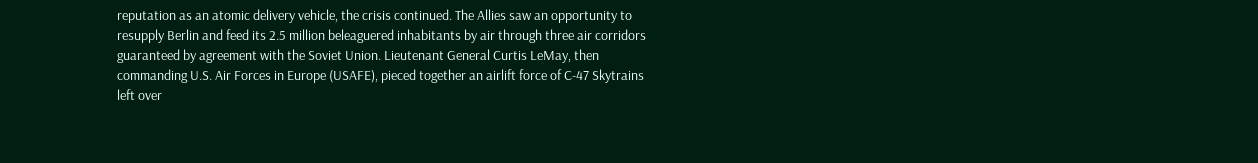reputation as an atomic delivery vehicle, the crisis continued. The Allies saw an opportunity to resupply Berlin and feed its 2.5 million beleaguered inhabitants by air through three air corridors guaranteed by agreement with the Soviet Union. Lieutenant General Curtis LeMay, then commanding U.S. Air Forces in Europe (USAFE), pieced together an airlift force of C-47 Skytrains left over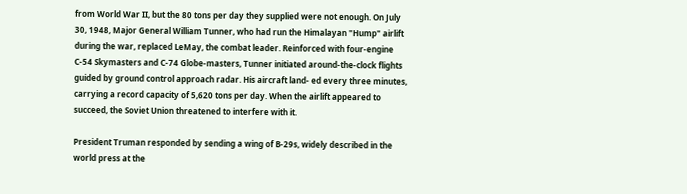from World War II, but the 80 tons per day they supplied were not enough. On July 30, 1948, Major General William Tunner, who had run the Himalayan "Hump" airlift during the war, replaced LeMay, the combat leader. Reinforced with four-engine C-54 Skymasters and C-74 Globe-masters, Tunner initiated around-the-clock flights guided by ground control approach radar. His aircraft land- ed every three minutes, carrying a record capacity of 5,620 tons per day. When the airlift appeared to succeed, the Soviet Union threatened to interfere with it.

President Truman responded by sending a wing of B-29s, widely described in the world press at the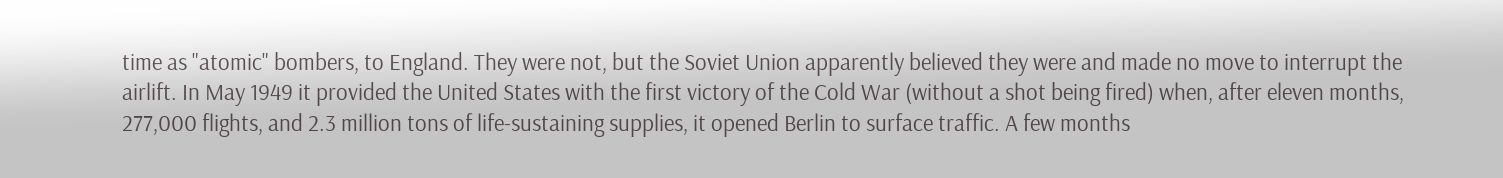time as "atomic" bombers, to England. They were not, but the Soviet Union apparently believed they were and made no move to interrupt the airlift. In May 1949 it provided the United States with the first victory of the Cold War (without a shot being fired) when, after eleven months, 277,000 flights, and 2.3 million tons of life-sustaining supplies, it opened Berlin to surface traffic. A few months